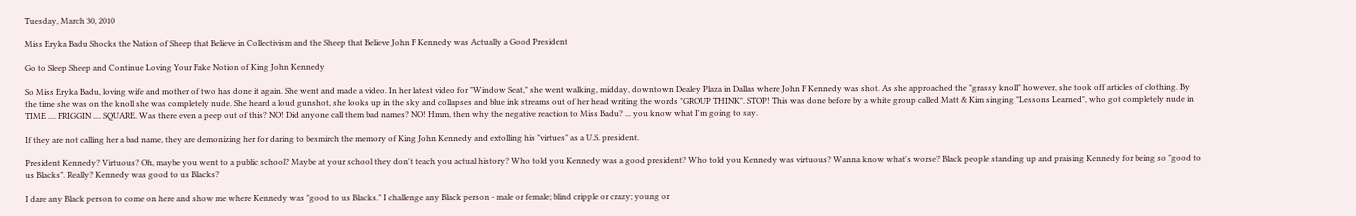Tuesday, March 30, 2010

Miss Eryka Badu Shocks the Nation of Sheep that Believe in Collectivism and the Sheep that Believe John F Kennedy was Actually a Good President

Go to Sleep Sheep and Continue Loving Your Fake Notion of King John Kennedy

So Miss Eryka Badu, loving wife and mother of two has done it again. She went and made a video. In her latest video for "Window Seat," she went walking, midday, downtown Dealey Plaza in Dallas where John F Kennedy was shot. As she approached the "grassy knoll" however, she took off articles of clothing. By the time she was on the knoll she was completely nude. She heard a loud gunshot, she looks up in the sky and collapses and blue ink streams out of her head writing the words "GROUP THINK". STOP! This was done before by a white group called Matt & Kim singing "Lessons Learned", who got completely nude in TIME .... FRIGGIN .... SQUARE. Was there even a peep out of this? NO! Did anyone call them bad names? NO! Hmm, then why the negative reaction to Miss Badu? ... you know what I'm going to say.

If they are not calling her a bad name, they are demonizing her for daring to besmirch the memory of King John Kennedy and extolling his "virtues" as a U.S. president.

President Kennedy? Virtuous? Oh, maybe you went to a public school? Maybe at your school they don't teach you actual history? Who told you Kennedy was a good president? Who told you Kennedy was virtuous? Wanna know what's worse? Black people standing up and praising Kennedy for being so "good to us Blacks". Really? Kennedy was good to us Blacks?

I dare any Black person to come on here and show me where Kennedy was "good to us Blacks." I challenge any Black person - male or female; blind cripple or crazy; young or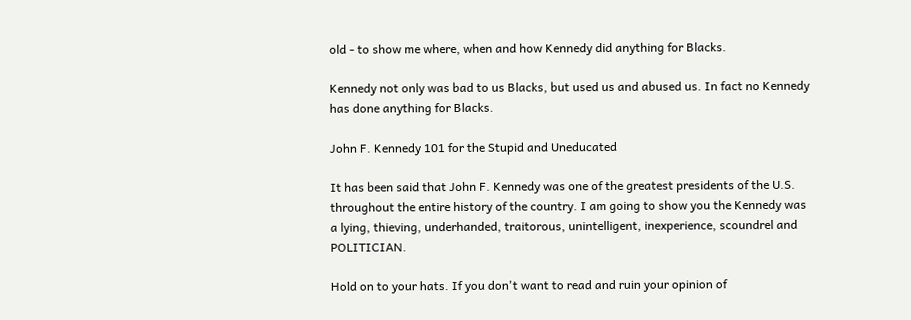old - to show me where, when and how Kennedy did anything for Blacks.

Kennedy not only was bad to us Blacks, but used us and abused us. In fact no Kennedy has done anything for Blacks.

John F. Kennedy 101 for the Stupid and Uneducated

It has been said that John F. Kennedy was one of the greatest presidents of the U.S. throughout the entire history of the country. I am going to show you the Kennedy was a lying, thieving, underhanded, traitorous, unintelligent, inexperience, scoundrel and POLITICIAN.

Hold on to your hats. If you don't want to read and ruin your opinion of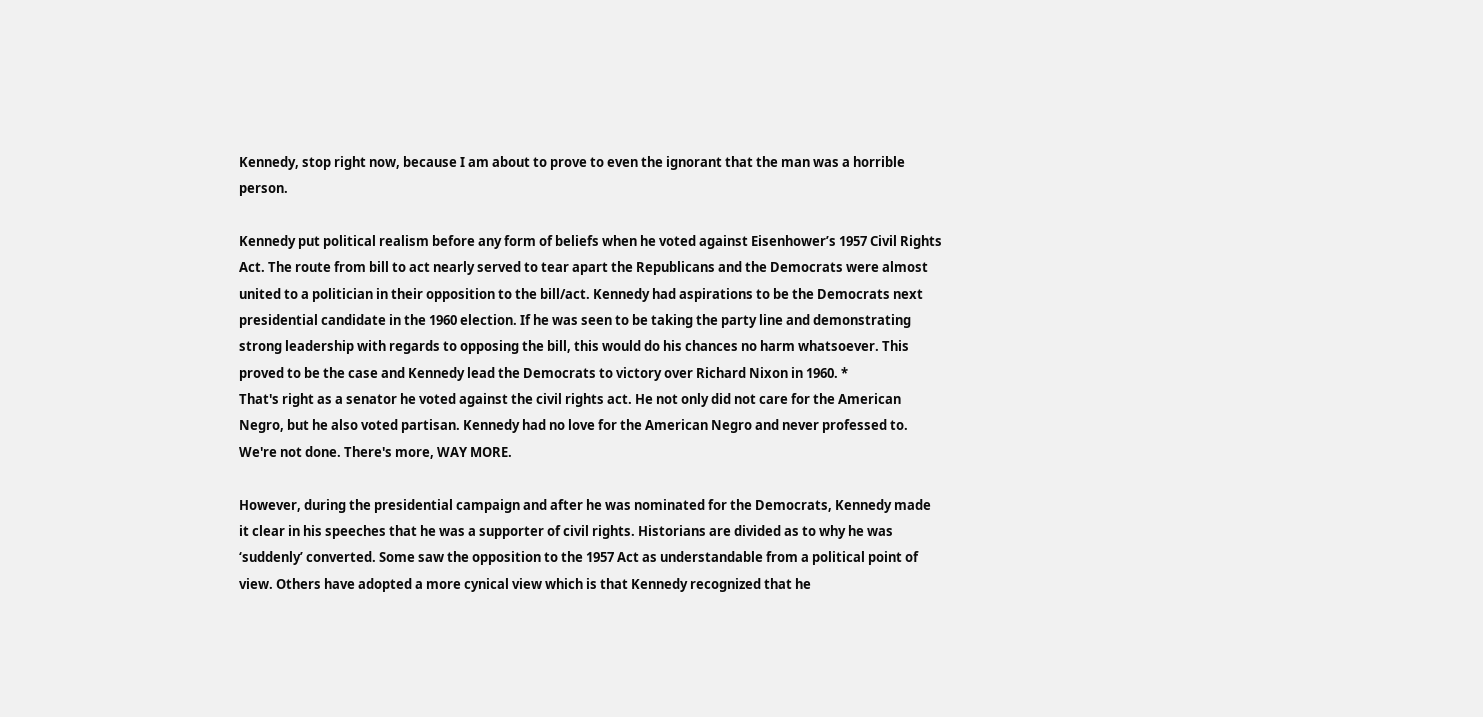Kennedy, stop right now, because I am about to prove to even the ignorant that the man was a horrible person.

Kennedy put political realism before any form of beliefs when he voted against Eisenhower’s 1957 Civil Rights Act. The route from bill to act nearly served to tear apart the Republicans and the Democrats were almost united to a politician in their opposition to the bill/act. Kennedy had aspirations to be the Democrats next presidential candidate in the 1960 election. If he was seen to be taking the party line and demonstrating strong leadership with regards to opposing the bill, this would do his chances no harm whatsoever. This proved to be the case and Kennedy lead the Democrats to victory over Richard Nixon in 1960. *
That's right as a senator he voted against the civil rights act. He not only did not care for the American Negro, but he also voted partisan. Kennedy had no love for the American Negro and never professed to. We're not done. There's more, WAY MORE.

However, during the presidential campaign and after he was nominated for the Democrats, Kennedy made it clear in his speeches that he was a supporter of civil rights. Historians are divided as to why he was ‘suddenly’ converted. Some saw the opposition to the 1957 Act as understandable from a political point of view. Others have adopted a more cynical view which is that Kennedy recognized that he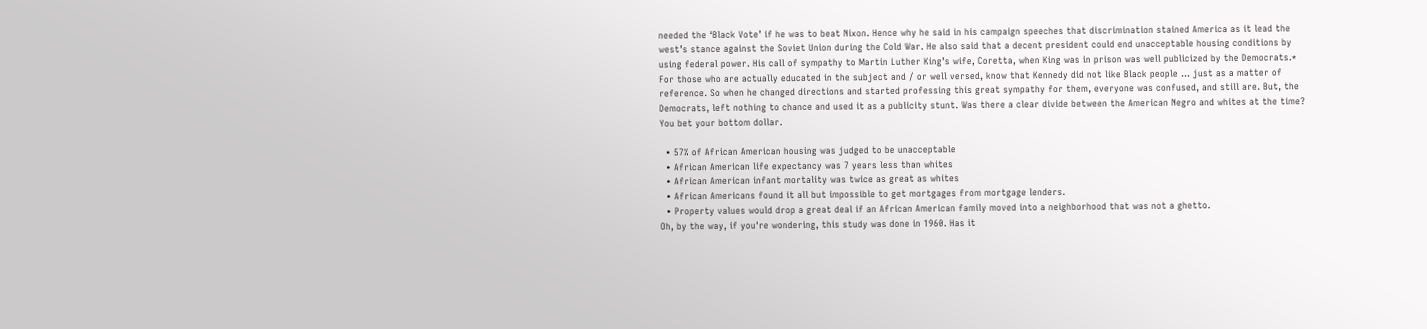needed the ‘Black Vote’ if he was to beat Nixon. Hence why he said in his campaign speeches that discrimination stained America as it lead the west’s stance against the Soviet Union during the Cold War. He also said that a decent president could end unacceptable housing conditions by using federal power. His call of sympathy to Martin Luther King’s wife, Coretta, when King was in prison was well publicized by the Democrats.*
For those who are actually educated in the subject and / or well versed, know that Kennedy did not like Black people ... just as a matter of reference. So when he changed directions and started professing this great sympathy for them, everyone was confused, and still are. But, the Democrats, left nothing to chance and used it as a publicity stunt. Was there a clear divide between the American Negro and whites at the time? You bet your bottom dollar.

  • 57% of African American housing was judged to be unacceptable
  • African American life expectancy was 7 years less than whites
  • African American infant mortality was twice as great as whites
  • African Americans found it all but impossible to get mortgages from mortgage lenders.
  • Property values would drop a great deal if an African American family moved into a neighborhood that was not a ghetto.
Oh, by the way, if you're wondering, this study was done in 1960. Has it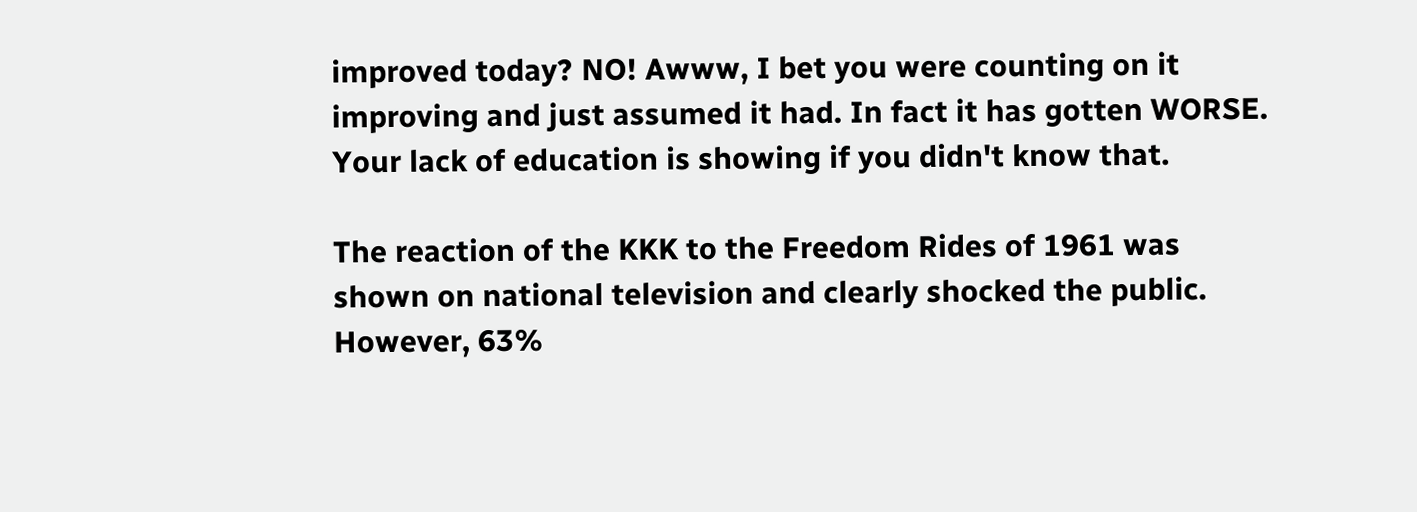improved today? NO! Awww, I bet you were counting on it improving and just assumed it had. In fact it has gotten WORSE. Your lack of education is showing if you didn't know that.

The reaction of the KKK to the Freedom Rides of 1961 was shown on national television and clearly shocked the public. However, 63%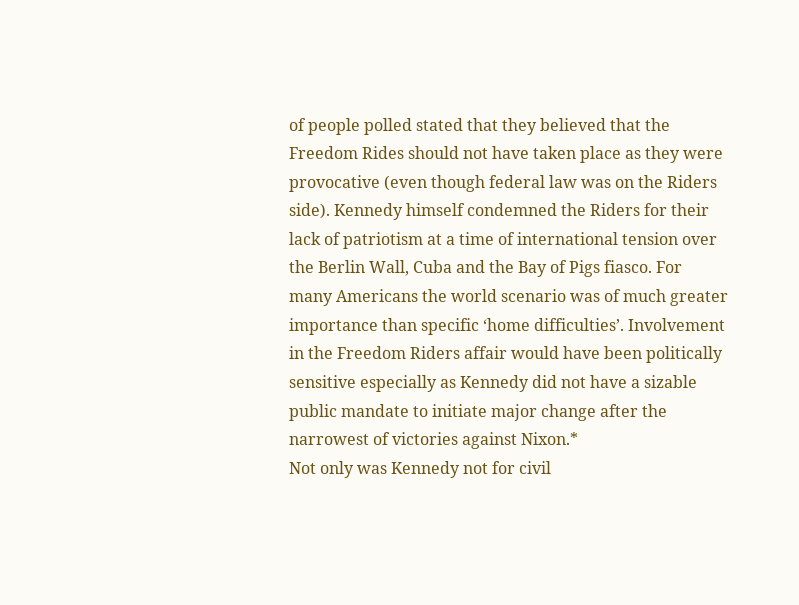of people polled stated that they believed that the Freedom Rides should not have taken place as they were provocative (even though federal law was on the Riders side). Kennedy himself condemned the Riders for their lack of patriotism at a time of international tension over the Berlin Wall, Cuba and the Bay of Pigs fiasco. For many Americans the world scenario was of much greater importance than specific ‘home difficulties’. Involvement in the Freedom Riders affair would have been politically sensitive especially as Kennedy did not have a sizable public mandate to initiate major change after the narrowest of victories against Nixon.*
Not only was Kennedy not for civil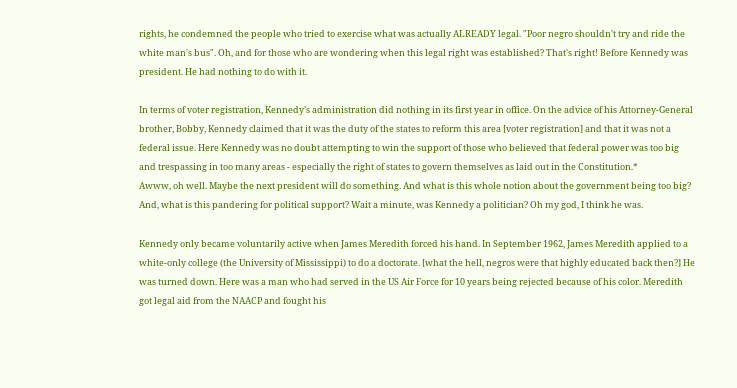rights, he condemned the people who tried to exercise what was actually ALREADY legal. "Poor negro shouldn't try and ride the white man's bus". Oh, and for those who are wondering when this legal right was established? That's right! Before Kennedy was president. He had nothing to do with it.

In terms of voter registration, Kennedy’s administration did nothing in its first year in office. On the advice of his Attorney-General brother, Bobby, Kennedy claimed that it was the duty of the states to reform this area [voter registration] and that it was not a federal issue. Here Kennedy was no doubt attempting to win the support of those who believed that federal power was too big and trespassing in too many areas - especially the right of states to govern themselves as laid out in the Constitution.*
Awww, oh well. Maybe the next president will do something. And what is this whole notion about the government being too big? And, what is this pandering for political support? Wait a minute, was Kennedy a politician? Oh my god, I think he was.

Kennedy only became voluntarily active when James Meredith forced his hand. In September 1962, James Meredith applied to a white-only college (the University of Mississippi) to do a doctorate. [what the hell, negros were that highly educated back then?] He was turned down. Here was a man who had served in the US Air Force for 10 years being rejected because of his color. Meredith got legal aid from the NAACP and fought his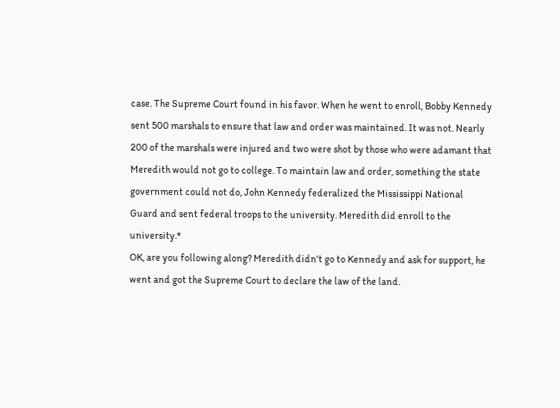case. The Supreme Court found in his favor. When he went to enroll, Bobby Kennedy sent 500 marshals to ensure that law and order was maintained. It was not. Nearly 200 of the marshals were injured and two were shot by those who were adamant that Meredith would not go to college. To maintain law and order, something the state government could not do, John Kennedy federalized the Mississippi National Guard and sent federal troops to the university. Meredith did enroll to the university.*
OK, are you following along? Meredith didn't go to Kennedy and ask for support, he went and got the Supreme Court to declare the law of the land.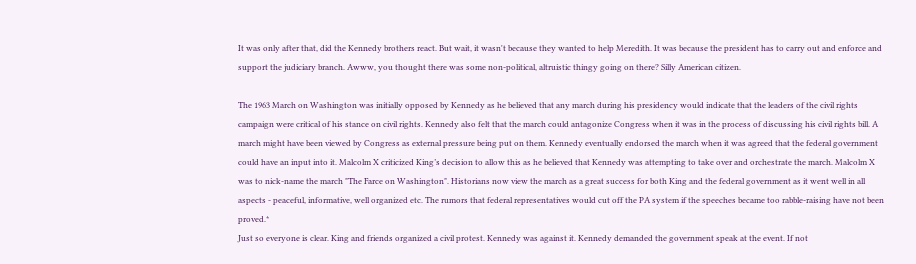It was only after that, did the Kennedy brothers react. But wait, it wasn't because they wanted to help Meredith. It was because the president has to carry out and enforce and support the judiciary branch. Awww, you thought there was some non-political, altruistic thingy going on there? Silly American citizen.

The 1963 March on Washington was initially opposed by Kennedy as he believed that any march during his presidency would indicate that the leaders of the civil rights campaign were critical of his stance on civil rights. Kennedy also felt that the march could antagonize Congress when it was in the process of discussing his civil rights bill. A march might have been viewed by Congress as external pressure being put on them. Kennedy eventually endorsed the march when it was agreed that the federal government could have an input into it. Malcolm X criticized King’s decision to allow this as he believed that Kennedy was attempting to take over and orchestrate the march. Malcolm X was to nick-name the march "The Farce on Washington". Historians now view the march as a great success for both King and the federal government as it went well in all aspects - peaceful, informative, well organized etc. The rumors that federal representatives would cut off the PA system if the speeches became too rabble-raising have not been proved.*
Just so everyone is clear. King and friends organized a civil protest. Kennedy was against it. Kennedy demanded the government speak at the event. If not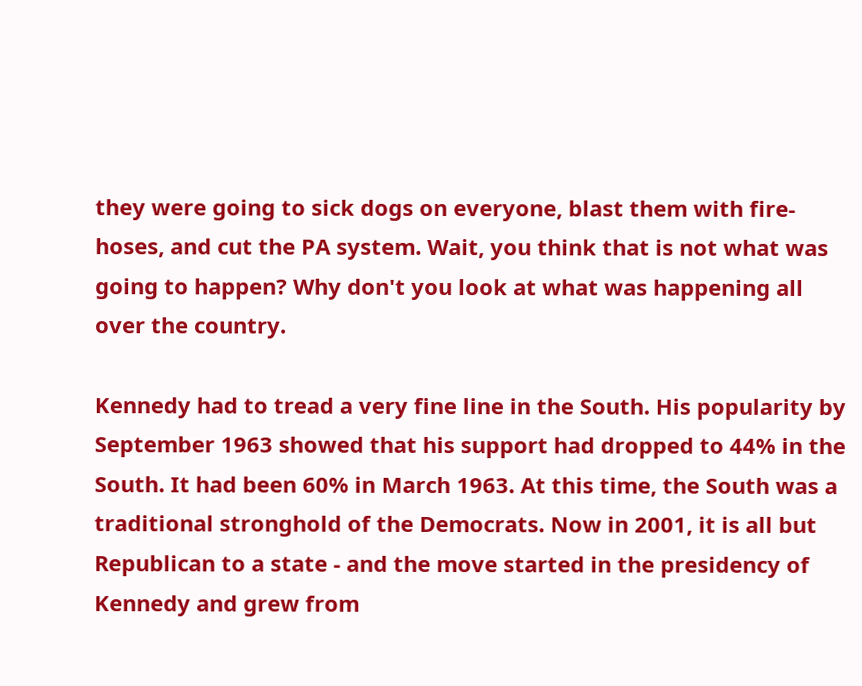they were going to sick dogs on everyone, blast them with fire-hoses, and cut the PA system. Wait, you think that is not what was going to happen? Why don't you look at what was happening all over the country.

Kennedy had to tread a very fine line in the South. His popularity by September 1963 showed that his support had dropped to 44% in the South. It had been 60% in March 1963. At this time, the South was a traditional stronghold of the Democrats. Now in 2001, it is all but Republican to a state - and the move started in the presidency of Kennedy and grew from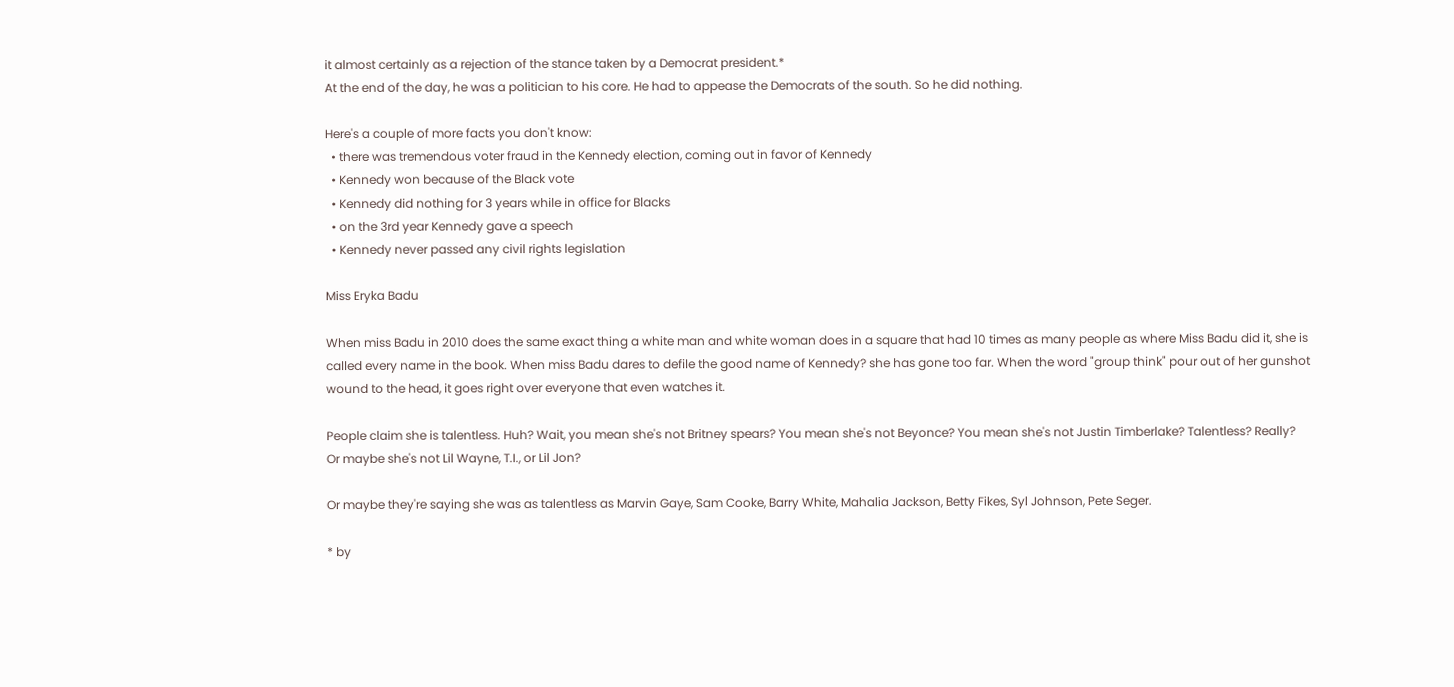it almost certainly as a rejection of the stance taken by a Democrat president.*
At the end of the day, he was a politician to his core. He had to appease the Democrats of the south. So he did nothing.

Here's a couple of more facts you don't know:
  • there was tremendous voter fraud in the Kennedy election, coming out in favor of Kennedy
  • Kennedy won because of the Black vote
  • Kennedy did nothing for 3 years while in office for Blacks
  • on the 3rd year Kennedy gave a speech
  • Kennedy never passed any civil rights legislation

Miss Eryka Badu

When miss Badu in 2010 does the same exact thing a white man and white woman does in a square that had 10 times as many people as where Miss Badu did it, she is called every name in the book. When miss Badu dares to defile the good name of Kennedy? she has gone too far. When the word "group think" pour out of her gunshot wound to the head, it goes right over everyone that even watches it.

People claim she is talentless. Huh? Wait, you mean she's not Britney spears? You mean she's not Beyonce? You mean she's not Justin Timberlake? Talentless? Really? Or maybe she's not Lil Wayne, T.I., or Lil Jon?

Or maybe they're saying she was as talentless as Marvin Gaye, Sam Cooke, Barry White, Mahalia Jackson, Betty Fikes, Syl Johnson, Pete Seger.

* by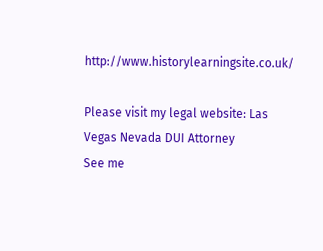http://www.historylearningsite.co.uk/

Please visit my legal website: Las Vegas Nevada DUI Attorney
See me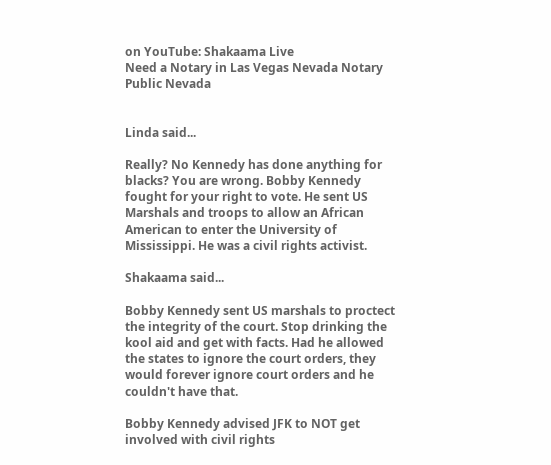on YouTube: Shakaama Live
Need a Notary in Las Vegas Nevada Notary Public Nevada


Linda said...

Really? No Kennedy has done anything for blacks? You are wrong. Bobby Kennedy fought for your right to vote. He sent US Marshals and troops to allow an African American to enter the University of Mississippi. He was a civil rights activist.

Shakaama said...

Bobby Kennedy sent US marshals to proctect the integrity of the court. Stop drinking the kool aid and get with facts. Had he allowed the states to ignore the court orders, they would forever ignore court orders and he couldn't have that.

Bobby Kennedy advised JFK to NOT get involved with civil rights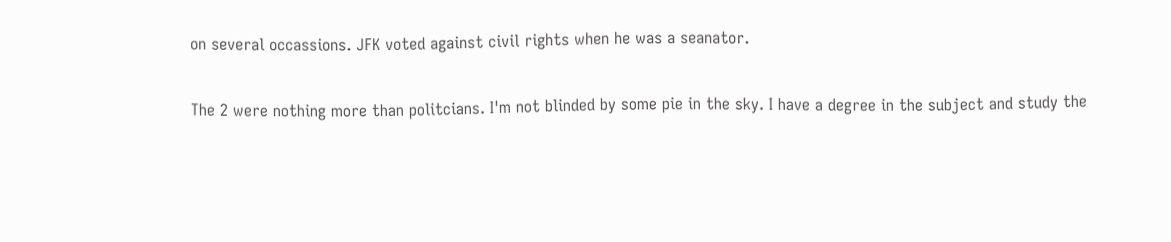on several occassions. JFK voted against civil rights when he was a seanator.

The 2 were nothing more than politcians. I'm not blinded by some pie in the sky. I have a degree in the subject and study the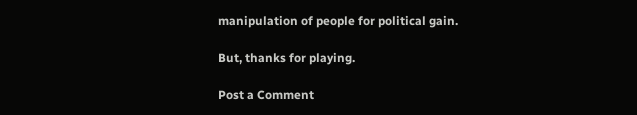manipulation of people for political gain.

But, thanks for playing.

Post a Comment